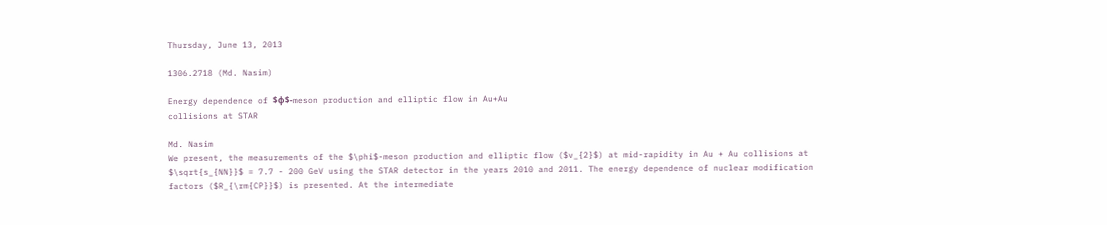Thursday, June 13, 2013

1306.2718 (Md. Nasim)

Energy dependence of $φ$-meson production and elliptic flow in Au+Au
collisions at STAR

Md. Nasim
We present, the measurements of the $\phi$-meson production and elliptic flow ($v_{2}$) at mid-rapidity in Au + Au collisions at $\sqrt{s_{NN}}$ = 7.7 - 200 GeV using the STAR detector in the years 2010 and 2011. The energy dependence of nuclear modification factors ($R_{\rm{CP}}$) is presented. At the intermediate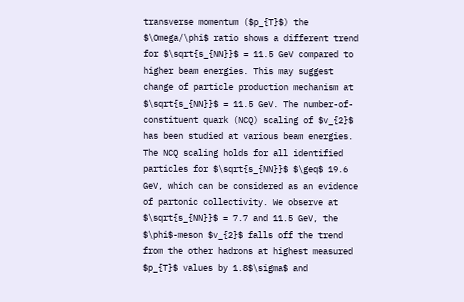transverse momentum ($p_{T}$) the $\Omega/\phi$ ratio shows a different trend for $\sqrt{s_{NN}}$ = 11.5 GeV compared to higher beam energies. This may suggest change of particle production mechanism at $\sqrt{s_{NN}}$ = 11.5 GeV. The number-of-constituent quark (NCQ) scaling of $v_{2}$ has been studied at various beam energies. The NCQ scaling holds for all identified particles for $\sqrt{s_{NN}}$ $\geq$ 19.6 GeV, which can be considered as an evidence of partonic collectivity. We observe at $\sqrt{s_{NN}}$ = 7.7 and 11.5 GeV, the $\phi$-meson $v_{2}$ falls off the trend from the other hadrons at highest measured $p_{T}$ values by 1.8$\sigma$ and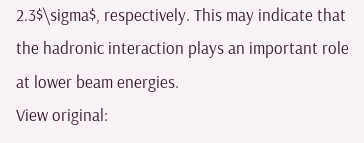2.3$\sigma$, respectively. This may indicate that the hadronic interaction plays an important role at lower beam energies.
View original: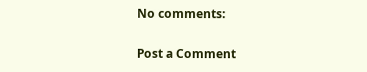No comments:

Post a Comment